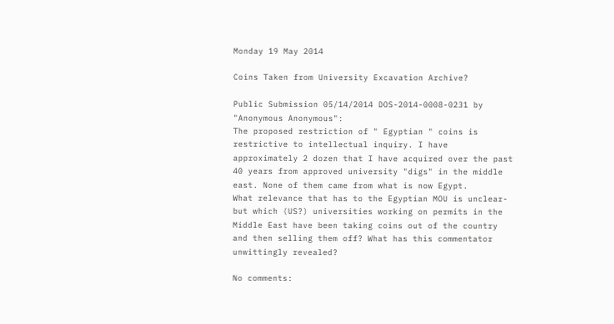Monday 19 May 2014

Coins Taken from University Excavation Archive?

Public Submission 05/14/2014 DOS-2014-0008-0231 by "Anonymous Anonymous":
The proposed restriction of " Egyptian " coins is restrictive to intellectual inquiry. I have approximately 2 dozen that I have acquired over the past 40 years from approved university "digs" in the middle east. None of them came from what is now Egypt.
What relevance that has to the Egyptian MOU is unclear- but which (US?) universities working on permits in the Middle East have been taking coins out of the country and then selling them off? What has this commentator unwittingly revealed?

No comments: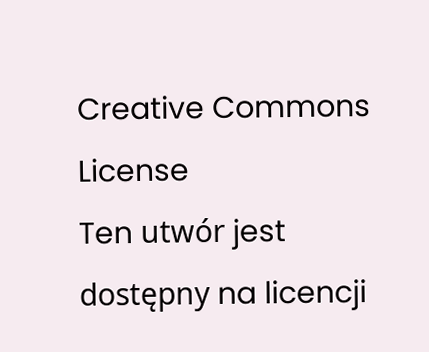Creative Commons License
Ten utwór jest dostępny na licencji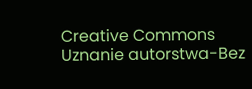Creative Commons Uznanie autorstwa-Bez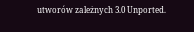utworów zależnych 3.0 Unported.